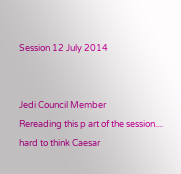Session 12 July 2014


Jedi Council Member
Rereading this p art of the session.... hard to think Caesar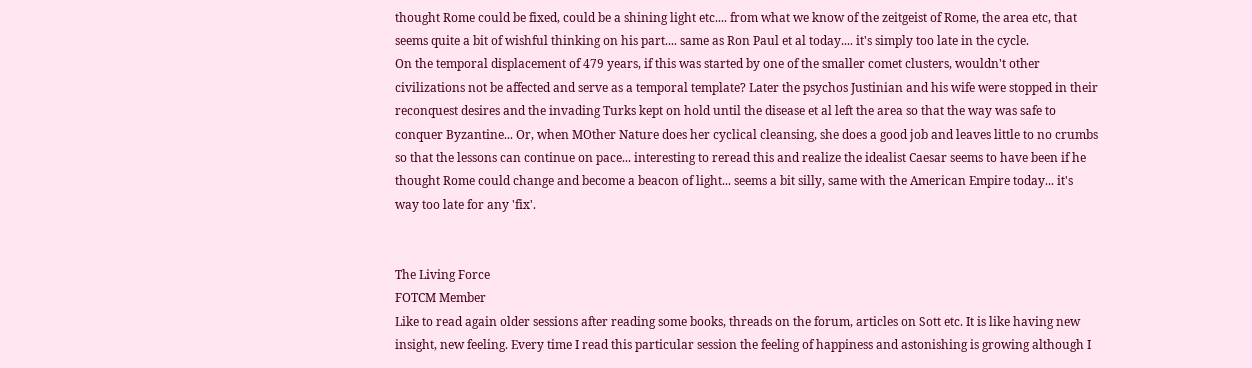thought Rome could be fixed, could be a shining light etc.... from what we know of the zeitgeist of Rome, the area etc, that seems quite a bit of wishful thinking on his part.... same as Ron Paul et al today.... it's simply too late in the cycle.
On the temporal displacement of 479 years, if this was started by one of the smaller comet clusters, wouldn't other civilizations not be affected and serve as a temporal template? Later the psychos Justinian and his wife were stopped in their reconquest desires and the invading Turks kept on hold until the disease et al left the area so that the way was safe to conquer Byzantine... Or, when MOther Nature does her cyclical cleansing, she does a good job and leaves little to no crumbs so that the lessons can continue on pace... interesting to reread this and realize the idealist Caesar seems to have been if he thought Rome could change and become a beacon of light... seems a bit silly, same with the American Empire today... it's way too late for any 'fix'.


The Living Force
FOTCM Member
Like to read again older sessions after reading some books, threads on the forum, articles on Sott etc. It is like having new insight, new feeling. Every time I read this particular session the feeling of happiness and astonishing is growing although I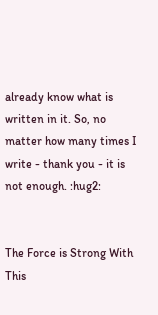already know what is written in it. So, no matter how many times I write - thank you - it is not enough. :hug2:


The Force is Strong With This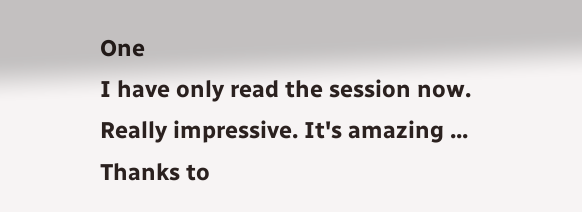One
I have only read the session now. Really impressive. It's amazing ... Thanks to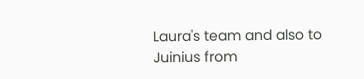Laura's team and also to Juinius from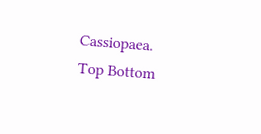Cassiopaea.
Top Bottom